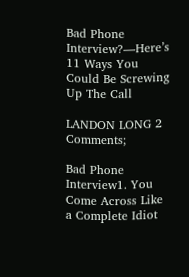Bad Phone Interview?—Here’s 11 Ways You Could Be Screwing Up The Call

LANDON LONG 2 Comments;

Bad Phone Interview1. You Come Across Like a Complete Idiot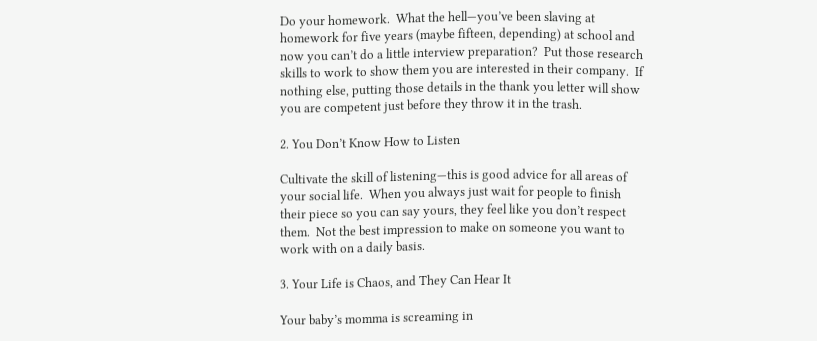Do your homework.  What the hell—you’ve been slaving at homework for five years (maybe fifteen, depending) at school and now you can’t do a little interview preparation?  Put those research skills to work to show them you are interested in their company.  If nothing else, putting those details in the thank you letter will show you are competent just before they throw it in the trash.

2. You Don’t Know How to Listen

Cultivate the skill of listening—this is good advice for all areas of your social life.  When you always just wait for people to finish their piece so you can say yours, they feel like you don’t respect them.  Not the best impression to make on someone you want to work with on a daily basis.

3. Your Life is Chaos, and They Can Hear It

Your baby’s momma is screaming in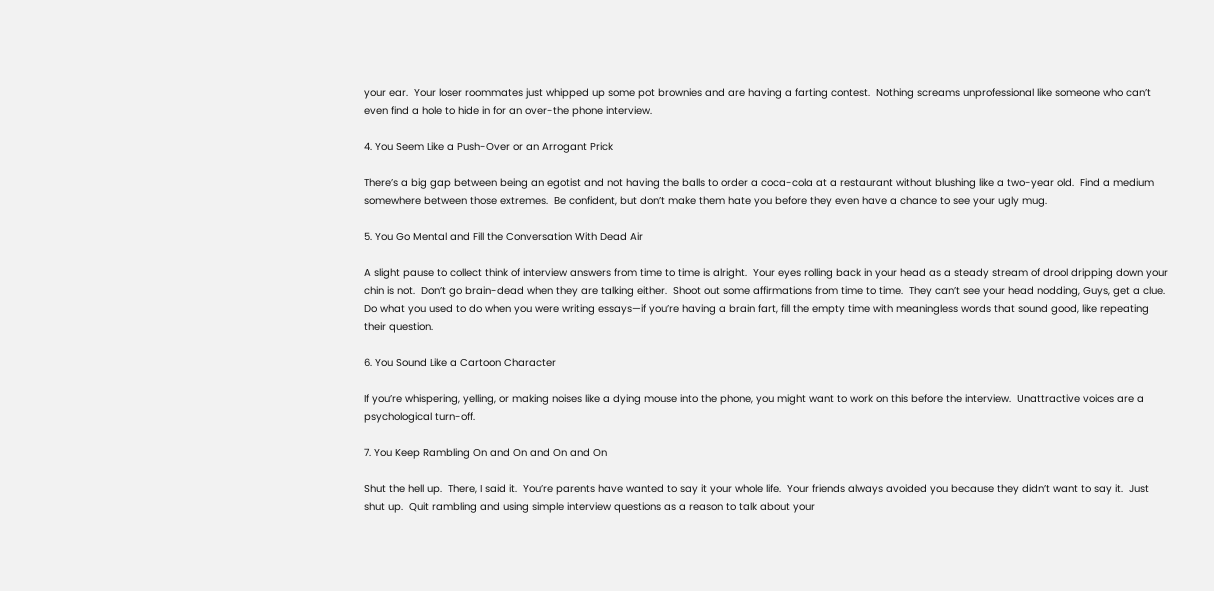your ear.  Your loser roommates just whipped up some pot brownies and are having a farting contest.  Nothing screams unprofessional like someone who can’t even find a hole to hide in for an over-the phone interview.

4. You Seem Like a Push-Over or an Arrogant Prick

There’s a big gap between being an egotist and not having the balls to order a coca-cola at a restaurant without blushing like a two-year old.  Find a medium somewhere between those extremes.  Be confident, but don’t make them hate you before they even have a chance to see your ugly mug.

5. You Go Mental and Fill the Conversation With Dead Air

A slight pause to collect think of interview answers from time to time is alright.  Your eyes rolling back in your head as a steady stream of drool dripping down your chin is not.  Don’t go brain-dead when they are talking either.  Shoot out some affirmations from time to time.  They can’t see your head nodding, Guys, get a clue.  Do what you used to do when you were writing essays—if you’re having a brain fart, fill the empty time with meaningless words that sound good, like repeating their question.

6. You Sound Like a Cartoon Character

If you’re whispering, yelling, or making noises like a dying mouse into the phone, you might want to work on this before the interview.  Unattractive voices are a psychological turn-off.

7. You Keep Rambling On and On and On and On

Shut the hell up.  There, I said it.  You’re parents have wanted to say it your whole life.  Your friends always avoided you because they didn’t want to say it.  Just shut up.  Quit rambling and using simple interview questions as a reason to talk about your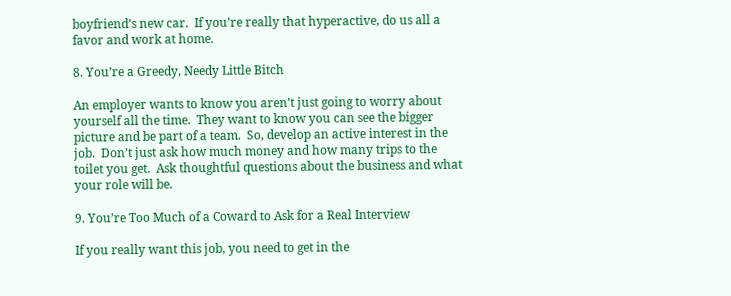boyfriend’s new car.  If you’re really that hyperactive, do us all a favor and work at home.

8. You’re a Greedy, Needy Little Bitch

An employer wants to know you aren’t just going to worry about yourself all the time.  They want to know you can see the bigger picture and be part of a team.  So, develop an active interest in the job.  Don’t just ask how much money and how many trips to the toilet you get.  Ask thoughtful questions about the business and what your role will be.

9. You’re Too Much of a Coward to Ask for a Real Interview

If you really want this job, you need to get in the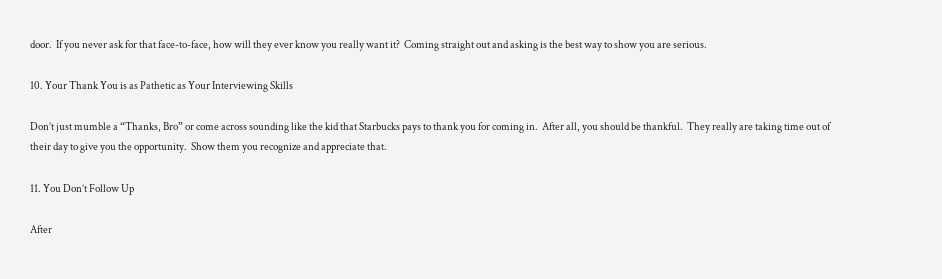door.  If you never ask for that face-to-face, how will they ever know you really want it?  Coming straight out and asking is the best way to show you are serious.

10. Your Thank You is as Pathetic as Your Interviewing Skills

Don’t just mumble a “Thanks, Bro” or come across sounding like the kid that Starbucks pays to thank you for coming in.  After all, you should be thankful.  They really are taking time out of their day to give you the opportunity.  Show them you recognize and appreciate that.

11. You Don’t Follow Up

After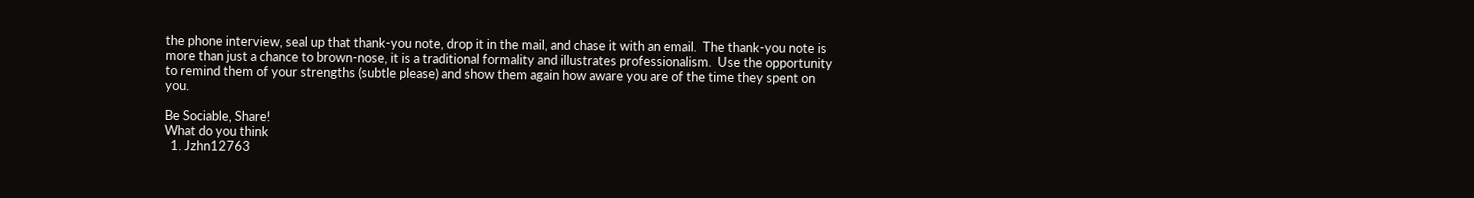the phone interview, seal up that thank-you note, drop it in the mail, and chase it with an email.  The thank-you note is more than just a chance to brown-nose, it is a traditional formality and illustrates professionalism.  Use the opportunity to remind them of your strengths (subtle please) and show them again how aware you are of the time they spent on you.

Be Sociable, Share!
What do you think
  1. Jzhn12763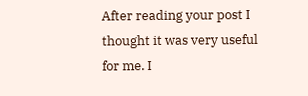After reading your post I thought it was very useful for me. I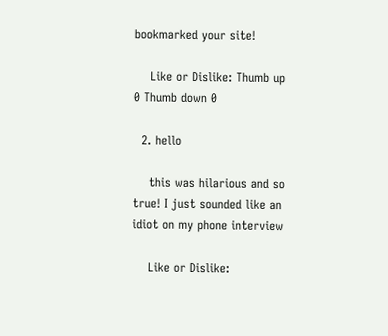bookmarked your site!

    Like or Dislike: Thumb up 0 Thumb down 0

  2. hello

    this was hilarious and so true! I just sounded like an idiot on my phone interview

    Like or Dislike: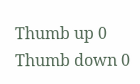Thumb up 0 Thumb down 0